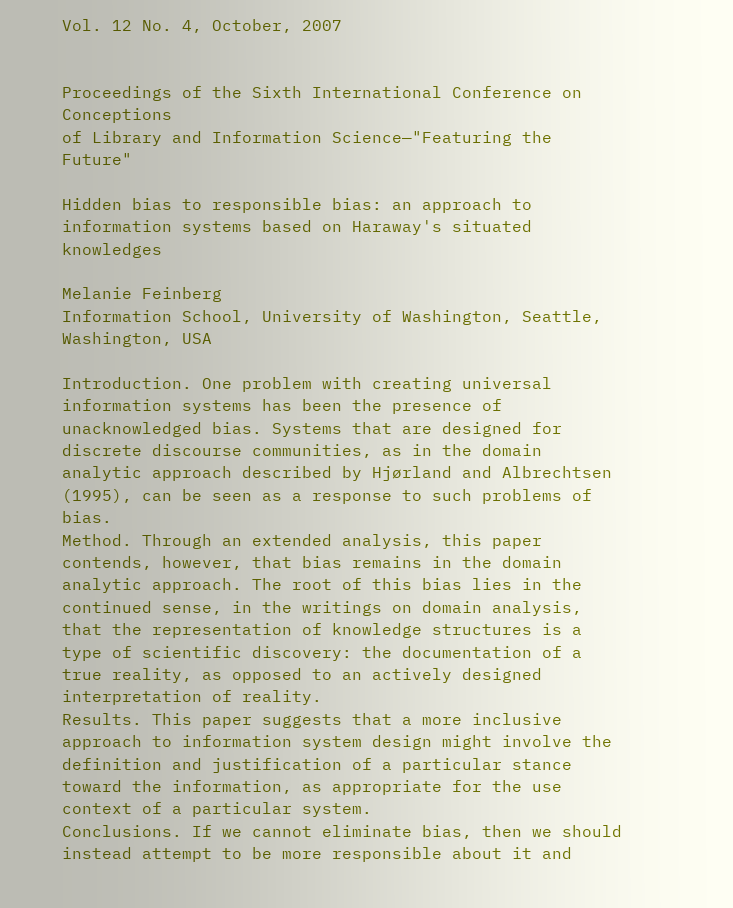Vol. 12 No. 4, October, 2007


Proceedings of the Sixth International Conference on Conceptions
of Library and Information Science—"Featuring the Future"

Hidden bias to responsible bias: an approach to information systems based on Haraway's situated knowledges

Melanie Feinberg
Information School, University of Washington, Seattle, Washington, USA

Introduction. One problem with creating universal information systems has been the presence of unacknowledged bias. Systems that are designed for discrete discourse communities, as in the domain analytic approach described by Hjørland and Albrechtsen (1995), can be seen as a response to such problems of bias.
Method. Through an extended analysis, this paper contends, however, that bias remains in the domain analytic approach. The root of this bias lies in the continued sense, in the writings on domain analysis, that the representation of knowledge structures is a type of scientific discovery: the documentation of a true reality, as opposed to an actively designed interpretation of reality.
Results. This paper suggests that a more inclusive approach to information system design might involve the definition and justification of a particular stance toward the information, as appropriate for the use context of a particular system.
Conclusions. If we cannot eliminate bias, then we should instead attempt to be more responsible about it and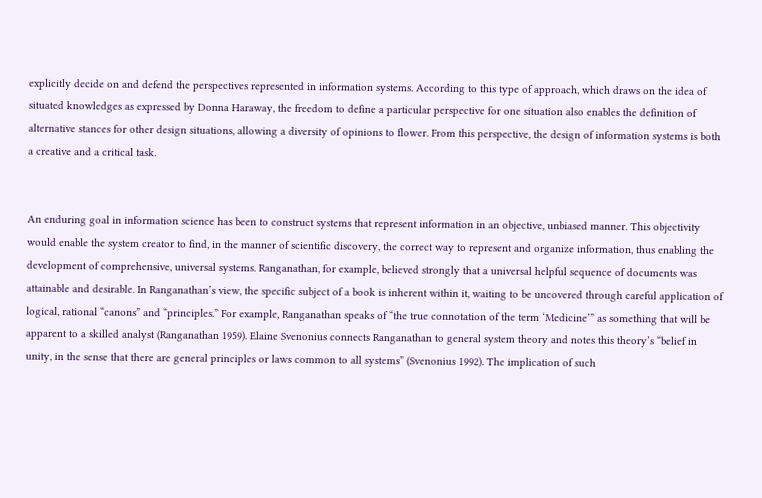explicitly decide on and defend the perspectives represented in information systems. According to this type of approach, which draws on the idea of situated knowledges as expressed by Donna Haraway, the freedom to define a particular perspective for one situation also enables the definition of alternative stances for other design situations, allowing a diversity of opinions to flower. From this perspective, the design of information systems is both a creative and a critical task.


An enduring goal in information science has been to construct systems that represent information in an objective, unbiased manner. This objectivity would enable the system creator to find, in the manner of scientific discovery, the correct way to represent and organize information, thus enabling the development of comprehensive, universal systems. Ranganathan, for example, believed strongly that a universal helpful sequence of documents was attainable and desirable. In Ranganathan’s view, the specific subject of a book is inherent within it, waiting to be uncovered through careful application of logical, rational “canons” and “principles.” For example, Ranganathan speaks of “the true connotation of the term ‘Medicine’” as something that will be apparent to a skilled analyst (Ranganathan 1959). Elaine Svenonius connects Ranganathan to general system theory and notes this theory’s “belief in unity, in the sense that there are general principles or laws common to all systems” (Svenonius 1992). The implication of such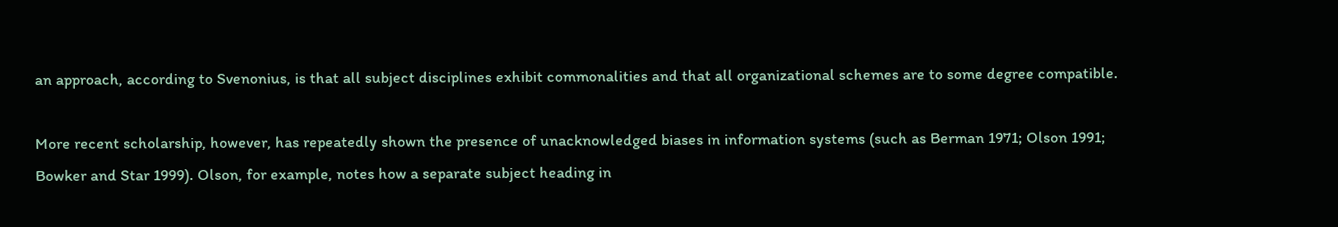an approach, according to Svenonius, is that all subject disciplines exhibit commonalities and that all organizational schemes are to some degree compatible.

More recent scholarship, however, has repeatedly shown the presence of unacknowledged biases in information systems (such as Berman 1971; Olson 1991; Bowker and Star 1999). Olson, for example, notes how a separate subject heading in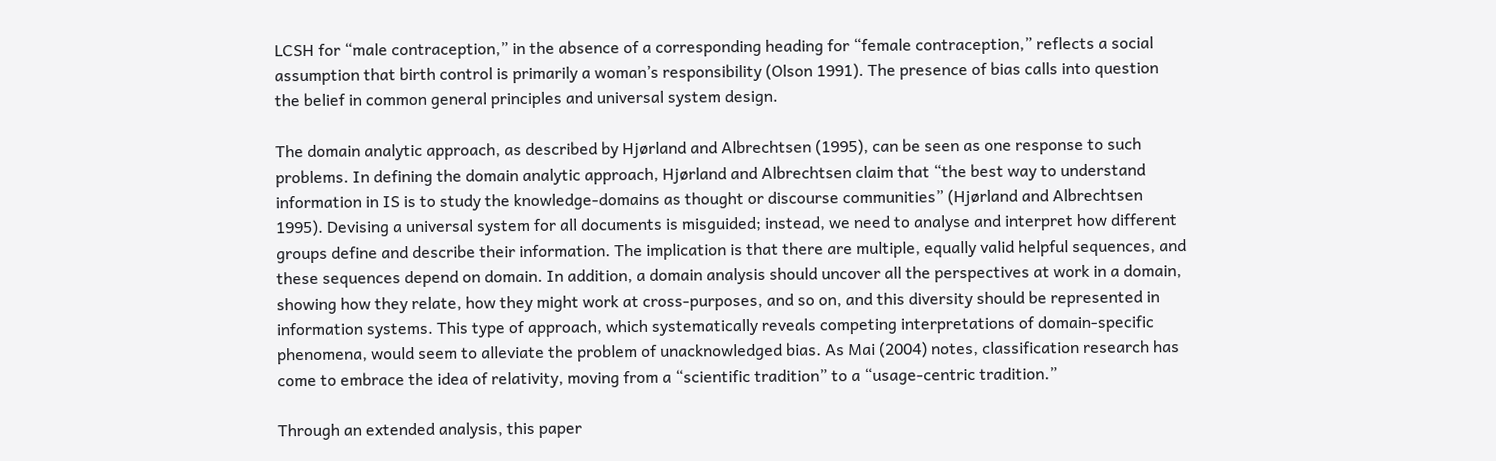LCSH for “male contraception,” in the absence of a corresponding heading for “female contraception,” reflects a social assumption that birth control is primarily a woman’s responsibility (Olson 1991). The presence of bias calls into question the belief in common general principles and universal system design.

The domain analytic approach, as described by Hjørland and Albrechtsen (1995), can be seen as one response to such problems. In defining the domain analytic approach, Hjørland and Albrechtsen claim that “the best way to understand information in IS is to study the knowledge-domains as thought or discourse communities” (Hjørland and Albrechtsen 1995). Devising a universal system for all documents is misguided; instead, we need to analyse and interpret how different groups define and describe their information. The implication is that there are multiple, equally valid helpful sequences, and these sequences depend on domain. In addition, a domain analysis should uncover all the perspectives at work in a domain, showing how they relate, how they might work at cross-purposes, and so on, and this diversity should be represented in information systems. This type of approach, which systematically reveals competing interpretations of domain-specific phenomena, would seem to alleviate the problem of unacknowledged bias. As Mai (2004) notes, classification research has come to embrace the idea of relativity, moving from a “scientific tradition” to a “usage-centric tradition.”

Through an extended analysis, this paper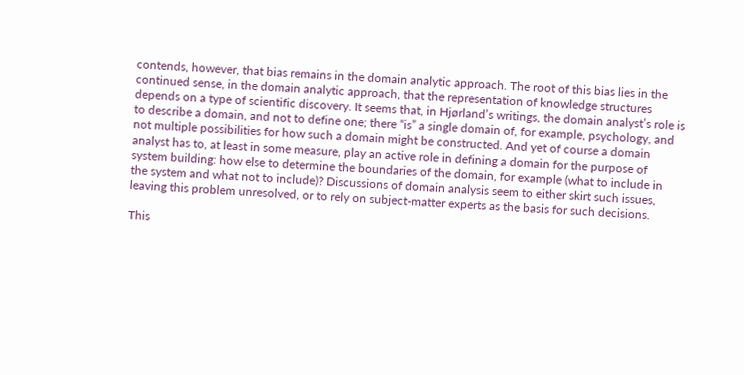contends, however, that bias remains in the domain analytic approach. The root of this bias lies in the continued sense, in the domain analytic approach, that the representation of knowledge structures depends on a type of scientific discovery. It seems that, in Hjørland’s writings, the domain analyst’s role is to describe a domain, and not to define one; there “is” a single domain of, for example, psychology, and not multiple possibilities for how such a domain might be constructed. And yet of course a domain analyst has to, at least in some measure, play an active role in defining a domain for the purpose of system building: how else to determine the boundaries of the domain, for example (what to include in the system and what not to include)? Discussions of domain analysis seem to either skirt such issues, leaving this problem unresolved, or to rely on subject-matter experts as the basis for such decisions.

This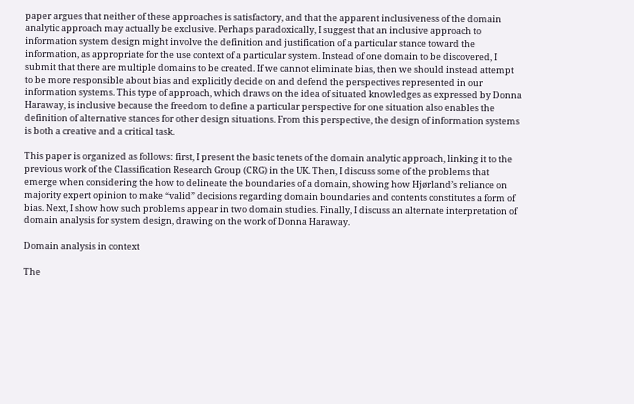paper argues that neither of these approaches is satisfactory, and that the apparent inclusiveness of the domain analytic approach may actually be exclusive. Perhaps paradoxically, I suggest that an inclusive approach to information system design might involve the definition and justification of a particular stance toward the information, as appropriate for the use context of a particular system. Instead of one domain to be discovered, I submit that there are multiple domains to be created. If we cannot eliminate bias, then we should instead attempt to be more responsible about bias and explicitly decide on and defend the perspectives represented in our information systems. This type of approach, which draws on the idea of situated knowledges as expressed by Donna Haraway, is inclusive because the freedom to define a particular perspective for one situation also enables the definition of alternative stances for other design situations. From this perspective, the design of information systems is both a creative and a critical task.

This paper is organized as follows: first, I present the basic tenets of the domain analytic approach, linking it to the previous work of the Classification Research Group (CRG) in the UK. Then, I discuss some of the problems that emerge when considering the how to delineate the boundaries of a domain, showing how Hjørland’s reliance on majority expert opinion to make “valid” decisions regarding domain boundaries and contents constitutes a form of bias. Next, I show how such problems appear in two domain studies. Finally, I discuss an alternate interpretation of domain analysis for system design, drawing on the work of Donna Haraway.

Domain analysis in context

The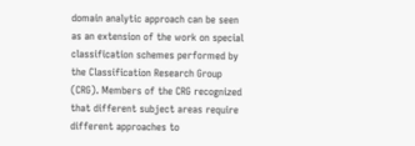domain analytic approach can be seen as an extension of the work on special classification schemes performed by the Classification Research Group (CRG). Members of the CRG recognized that different subject areas require different approaches to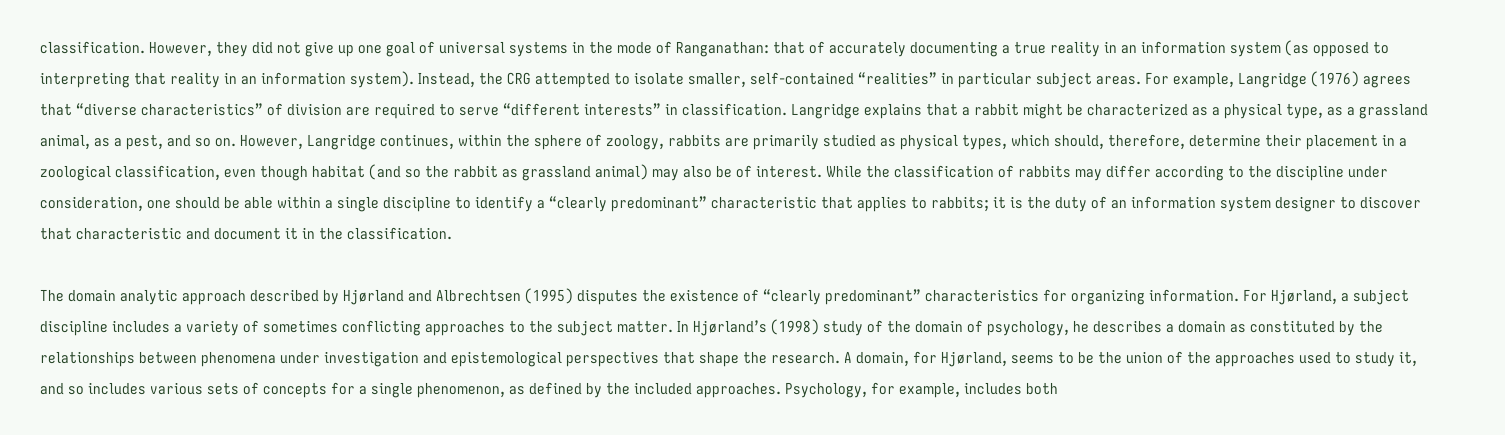classification. However, they did not give up one goal of universal systems in the mode of Ranganathan: that of accurately documenting a true reality in an information system (as opposed to interpreting that reality in an information system). Instead, the CRG attempted to isolate smaller, self-contained “realities” in particular subject areas. For example, Langridge (1976) agrees that “diverse characteristics” of division are required to serve “different interests” in classification. Langridge explains that a rabbit might be characterized as a physical type, as a grassland animal, as a pest, and so on. However, Langridge continues, within the sphere of zoology, rabbits are primarily studied as physical types, which should, therefore, determine their placement in a zoological classification, even though habitat (and so the rabbit as grassland animal) may also be of interest. While the classification of rabbits may differ according to the discipline under consideration, one should be able within a single discipline to identify a “clearly predominant” characteristic that applies to rabbits; it is the duty of an information system designer to discover that characteristic and document it in the classification.

The domain analytic approach described by Hjørland and Albrechtsen (1995) disputes the existence of “clearly predominant” characteristics for organizing information. For Hjørland, a subject discipline includes a variety of sometimes conflicting approaches to the subject matter. In Hjørland’s (1998) study of the domain of psychology, he describes a domain as constituted by the relationships between phenomena under investigation and epistemological perspectives that shape the research. A domain, for Hjørland, seems to be the union of the approaches used to study it, and so includes various sets of concepts for a single phenomenon, as defined by the included approaches. Psychology, for example, includes both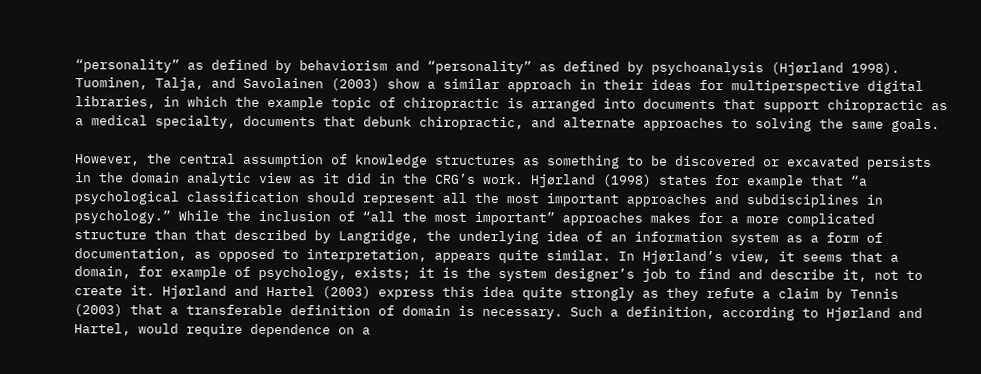“personality” as defined by behaviorism and “personality” as defined by psychoanalysis (Hjørland 1998). Tuominen, Talja, and Savolainen (2003) show a similar approach in their ideas for multiperspective digital libraries, in which the example topic of chiropractic is arranged into documents that support chiropractic as a medical specialty, documents that debunk chiropractic, and alternate approaches to solving the same goals.

However, the central assumption of knowledge structures as something to be discovered or excavated persists in the domain analytic view as it did in the CRG’s work. Hjørland (1998) states for example that “a psychological classification should represent all the most important approaches and subdisciplines in psychology.” While the inclusion of “all the most important” approaches makes for a more complicated structure than that described by Langridge, the underlying idea of an information system as a form of documentation, as opposed to interpretation, appears quite similar. In Hjørland’s view, it seems that a domain, for example of psychology, exists; it is the system designer’s job to find and describe it, not to create it. Hjørland and Hartel (2003) express this idea quite strongly as they refute a claim by Tennis (2003) that a transferable definition of domain is necessary. Such a definition, according to Hjørland and Hartel, would require dependence on a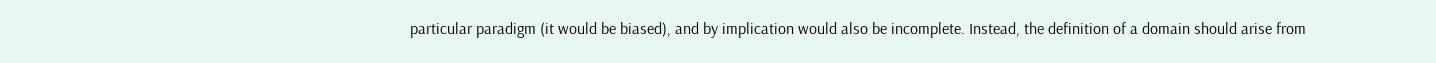particular paradigm (it would be biased), and by implication would also be incomplete. Instead, the definition of a domain should arise from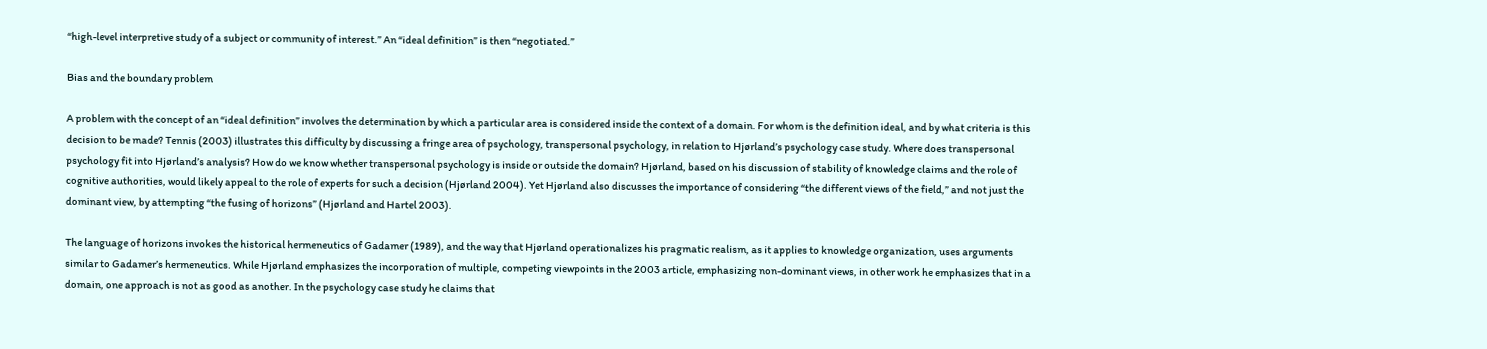“high-level interpretive study of a subject or community of interest.” An “ideal definition” is then “negotiated.”

Bias and the boundary problem

A problem with the concept of an “ideal definition” involves the determination by which a particular area is considered inside the context of a domain. For whom is the definition ideal, and by what criteria is this decision to be made? Tennis (2003) illustrates this difficulty by discussing a fringe area of psychology, transpersonal psychology, in relation to Hjørland’s psychology case study. Where does transpersonal psychology fit into Hjørland’s analysis? How do we know whether transpersonal psychology is inside or outside the domain? Hjørland, based on his discussion of stability of knowledge claims and the role of cognitive authorities, would likely appeal to the role of experts for such a decision (Hjørland 2004). Yet Hjørland also discusses the importance of considering “the different views of the field,” and not just the dominant view, by attempting “the fusing of horizons” (Hjørland and Hartel 2003).

The language of horizons invokes the historical hermeneutics of Gadamer (1989), and the way that Hjørland operationalizes his pragmatic realism, as it applies to knowledge organization, uses arguments similar to Gadamer’s hermeneutics. While Hjørland emphasizes the incorporation of multiple, competing viewpoints in the 2003 article, emphasizing non-dominant views, in other work he emphasizes that in a domain, one approach is not as good as another. In the psychology case study he claims that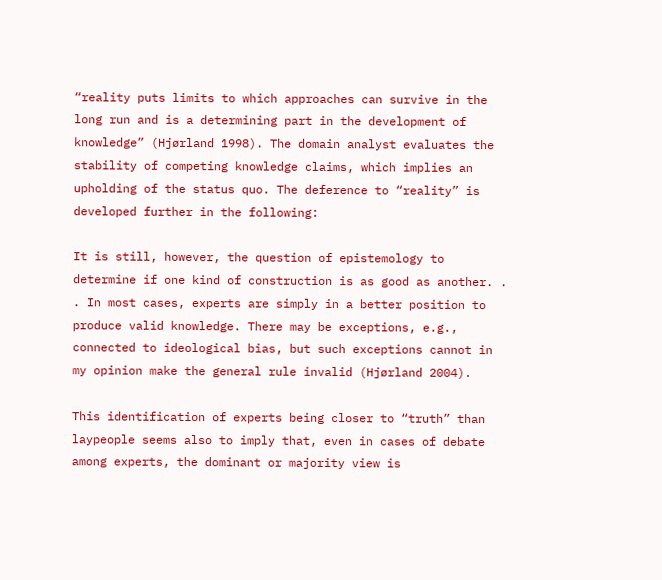“reality puts limits to which approaches can survive in the long run and is a determining part in the development of knowledge” (Hjørland 1998). The domain analyst evaluates the stability of competing knowledge claims, which implies an upholding of the status quo. The deference to “reality” is developed further in the following:

It is still, however, the question of epistemology to determine if one kind of construction is as good as another. . . In most cases, experts are simply in a better position to produce valid knowledge. There may be exceptions, e.g., connected to ideological bias, but such exceptions cannot in my opinion make the general rule invalid (Hjørland 2004).

This identification of experts being closer to “truth” than laypeople seems also to imply that, even in cases of debate among experts, the dominant or majority view is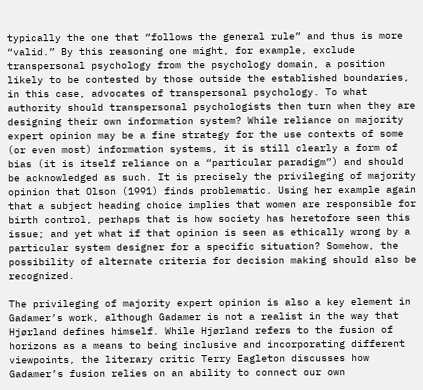typically the one that “follows the general rule” and thus is more “valid.” By this reasoning one might, for example, exclude transpersonal psychology from the psychology domain, a position likely to be contested by those outside the established boundaries, in this case, advocates of transpersonal psychology. To what authority should transpersonal psychologists then turn when they are designing their own information system? While reliance on majority expert opinion may be a fine strategy for the use contexts of some (or even most) information systems, it is still clearly a form of bias (it is itself reliance on a “particular paradigm”) and should be acknowledged as such. It is precisely the privileging of majority opinion that Olson (1991) finds problematic. Using her example again that a subject heading choice implies that women are responsible for birth control, perhaps that is how society has heretofore seen this issue; and yet what if that opinion is seen as ethically wrong by a particular system designer for a specific situation? Somehow, the possibility of alternate criteria for decision making should also be recognized.

The privileging of majority expert opinion is also a key element in Gadamer’s work, although Gadamer is not a realist in the way that Hjørland defines himself. While Hjørland refers to the fusion of horizons as a means to being inclusive and incorporating different viewpoints, the literary critic Terry Eagleton discusses how Gadamer’s fusion relies on an ability to connect our own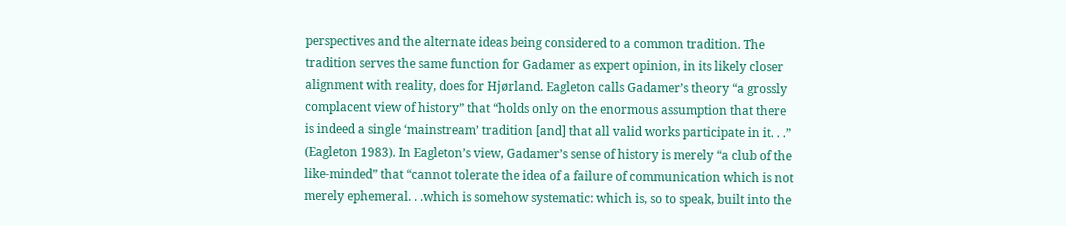perspectives and the alternate ideas being considered to a common tradition. The tradition serves the same function for Gadamer as expert opinion, in its likely closer alignment with reality, does for Hjørland. Eagleton calls Gadamer’s theory “a grossly complacent view of history” that “holds only on the enormous assumption that there is indeed a single ‘mainstream’ tradition [and] that all valid works participate in it. . .” (Eagleton 1983). In Eagleton’s view, Gadamer’s sense of history is merely “a club of the like-minded” that “cannot tolerate the idea of a failure of communication which is not merely ephemeral. . .which is somehow systematic: which is, so to speak, built into the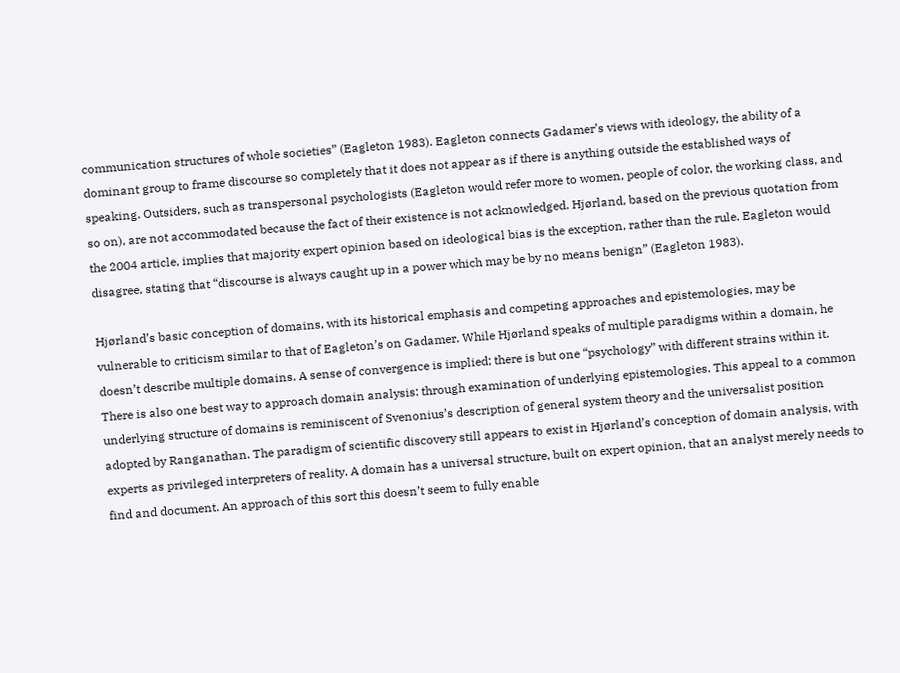communication structures of whole societies” (Eagleton 1983). Eagleton connects Gadamer’s views with ideology, the ability of a dominant group to frame discourse so completely that it does not appear as if there is anything outside the established ways of speaking. Outsiders, such as transpersonal psychologists (Eagleton would refer more to women, people of color, the working class, and so on), are not accommodated because the fact of their existence is not acknowledged. Hjørland, based on the previous quotation from the 2004 article, implies that majority expert opinion based on ideological bias is the exception, rather than the rule. Eagleton would disagree, stating that “discourse is always caught up in a power which may be by no means benign” (Eagleton 1983).

Hjørland’s basic conception of domains, with its historical emphasis and competing approaches and epistemologies, may be vulnerable to criticism similar to that of Eagleton’s on Gadamer. While Hjørland speaks of multiple paradigms within a domain, he doesn’t describe multiple domains. A sense of convergence is implied; there is but one “psychology” with different strains within it. There is also one best way to approach domain analysis: through examination of underlying epistemologies. This appeal to a common underlying structure of domains is reminiscent of Svenonius’s description of general system theory and the universalist position adopted by Ranganathan. The paradigm of scientific discovery still appears to exist in Hjørland’s conception of domain analysis, with experts as privileged interpreters of reality. A domain has a universal structure, built on expert opinion, that an analyst merely needs to find and document. An approach of this sort this doesn’t seem to fully enable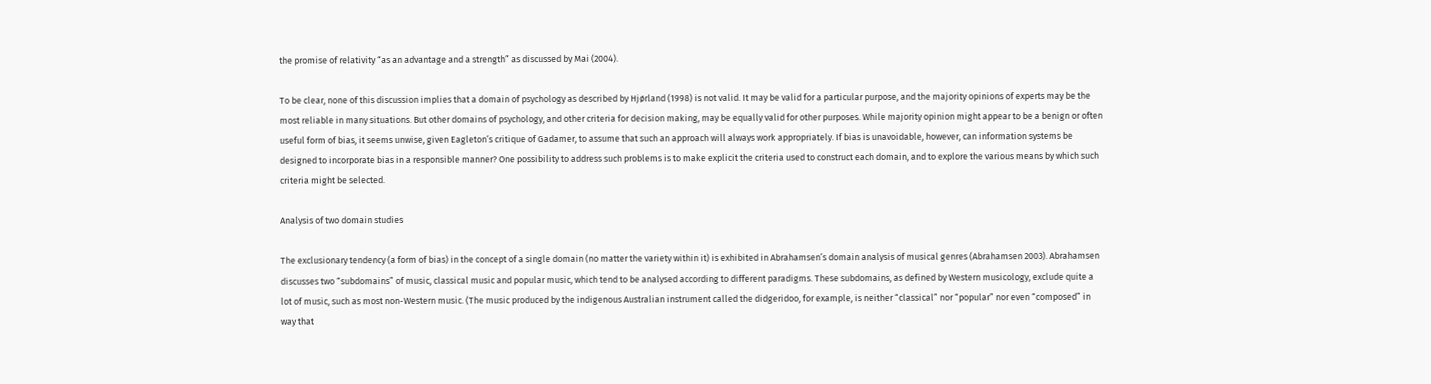the promise of relativity “as an advantage and a strength” as discussed by Mai (2004).

To be clear, none of this discussion implies that a domain of psychology as described by Hjørland (1998) is not valid. It may be valid for a particular purpose, and the majority opinions of experts may be the most reliable in many situations. But other domains of psychology, and other criteria for decision making, may be equally valid for other purposes. While majority opinion might appear to be a benign or often useful form of bias, it seems unwise, given Eagleton’s critique of Gadamer, to assume that such an approach will always work appropriately. If bias is unavoidable, however, can information systems be designed to incorporate bias in a responsible manner? One possibility to address such problems is to make explicit the criteria used to construct each domain, and to explore the various means by which such criteria might be selected.

Analysis of two domain studies

The exclusionary tendency (a form of bias) in the concept of a single domain (no matter the variety within it) is exhibited in Abrahamsen’s domain analysis of musical genres (Abrahamsen 2003). Abrahamsen discusses two “subdomains” of music, classical music and popular music, which tend to be analysed according to different paradigms. These subdomains, as defined by Western musicology, exclude quite a lot of music, such as most non-Western music. (The music produced by the indigenous Australian instrument called the didgeridoo, for example, is neither “classical” nor “popular” nor even “composed” in way that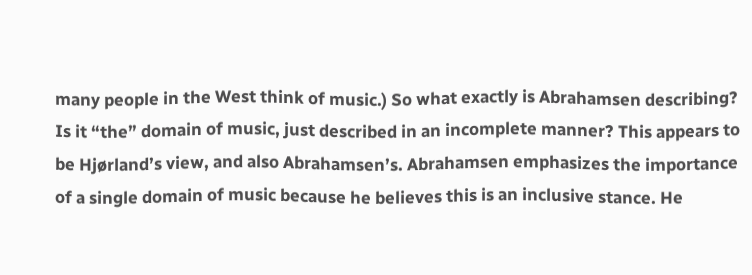many people in the West think of music.) So what exactly is Abrahamsen describing? Is it “the” domain of music, just described in an incomplete manner? This appears to be Hjørland’s view, and also Abrahamsen’s. Abrahamsen emphasizes the importance of a single domain of music because he believes this is an inclusive stance. He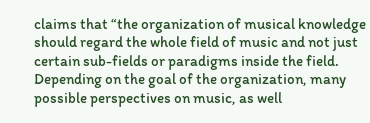claims that “the organization of musical knowledge should regard the whole field of music and not just certain sub-fields or paradigms inside the field. Depending on the goal of the organization, many possible perspectives on music, as well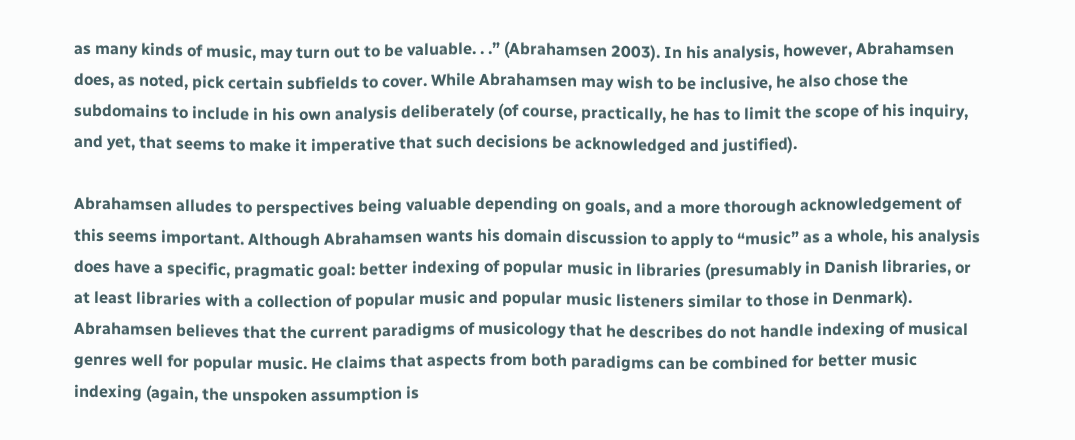as many kinds of music, may turn out to be valuable. . .” (Abrahamsen 2003). In his analysis, however, Abrahamsen does, as noted, pick certain subfields to cover. While Abrahamsen may wish to be inclusive, he also chose the subdomains to include in his own analysis deliberately (of course, practically, he has to limit the scope of his inquiry, and yet, that seems to make it imperative that such decisions be acknowledged and justified).

Abrahamsen alludes to perspectives being valuable depending on goals, and a more thorough acknowledgement of this seems important. Although Abrahamsen wants his domain discussion to apply to “music” as a whole, his analysis does have a specific, pragmatic goal: better indexing of popular music in libraries (presumably in Danish libraries, or at least libraries with a collection of popular music and popular music listeners similar to those in Denmark). Abrahamsen believes that the current paradigms of musicology that he describes do not handle indexing of musical genres well for popular music. He claims that aspects from both paradigms can be combined for better music indexing (again, the unspoken assumption is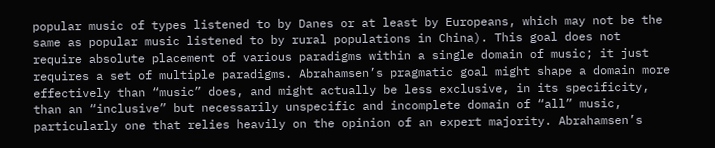popular music of types listened to by Danes or at least by Europeans, which may not be the same as popular music listened to by rural populations in China). This goal does not require absolute placement of various paradigms within a single domain of music; it just requires a set of multiple paradigms. Abrahamsen’s pragmatic goal might shape a domain more effectively than “music” does, and might actually be less exclusive, in its specificity, than an “inclusive” but necessarily unspecific and incomplete domain of “all” music, particularly one that relies heavily on the opinion of an expert majority. Abrahamsen’s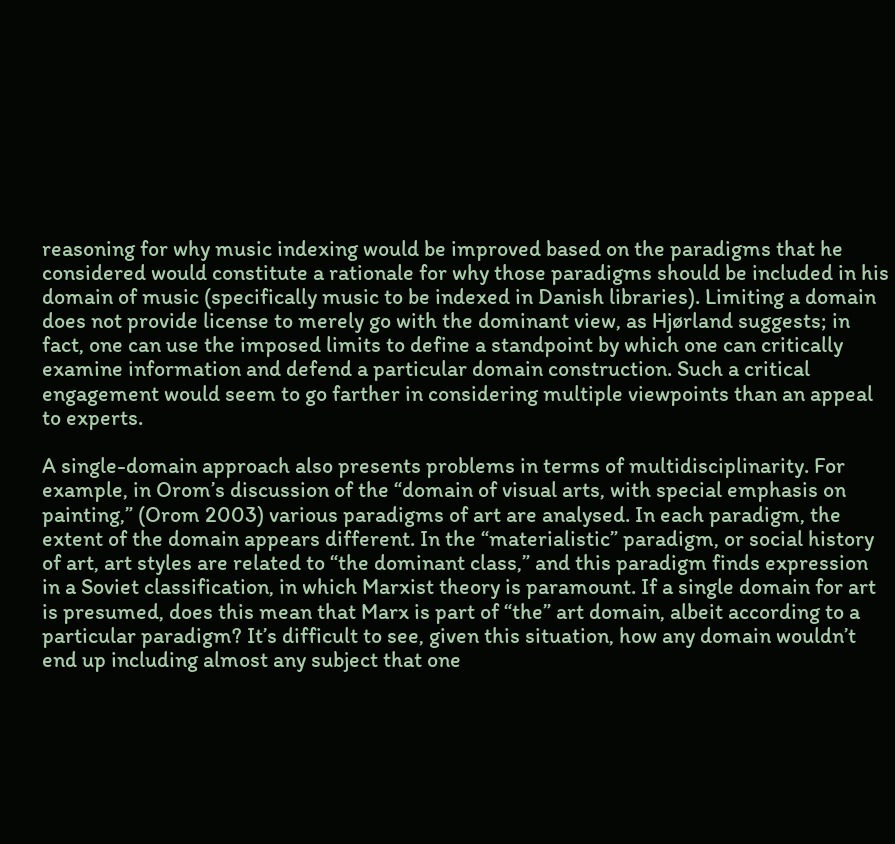reasoning for why music indexing would be improved based on the paradigms that he considered would constitute a rationale for why those paradigms should be included in his domain of music (specifically music to be indexed in Danish libraries). Limiting a domain does not provide license to merely go with the dominant view, as Hjørland suggests; in fact, one can use the imposed limits to define a standpoint by which one can critically examine information and defend a particular domain construction. Such a critical engagement would seem to go farther in considering multiple viewpoints than an appeal to experts.

A single-domain approach also presents problems in terms of multidisciplinarity. For example, in Orom’s discussion of the “domain of visual arts, with special emphasis on painting,” (Orom 2003) various paradigms of art are analysed. In each paradigm, the extent of the domain appears different. In the “materialistic” paradigm, or social history of art, art styles are related to “the dominant class,” and this paradigm finds expression in a Soviet classification, in which Marxist theory is paramount. If a single domain for art is presumed, does this mean that Marx is part of “the” art domain, albeit according to a particular paradigm? It’s difficult to see, given this situation, how any domain wouldn’t end up including almost any subject that one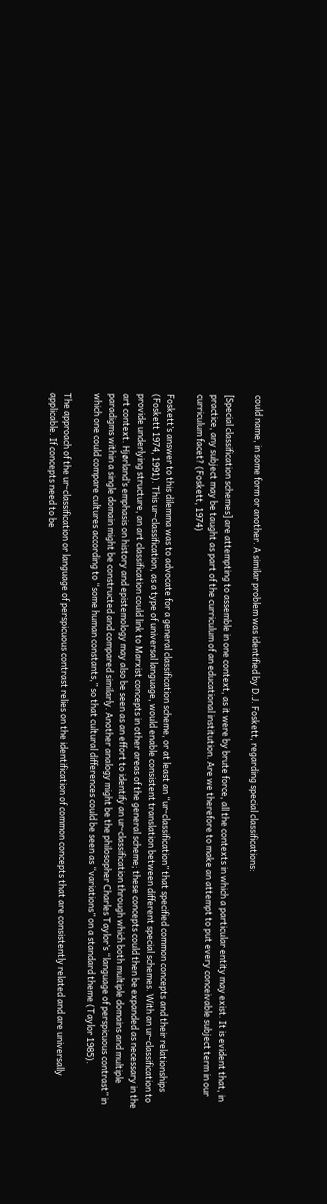could name, in some form or another. A similar problem was identified by D.J. Foskett, regarding special classifications:

[Special classification schemes] are attempting to assemble in one context, as it were by brute force, all the contexts in which a particular entity may exist. It is evident that, in practice, any subject may be taught as part of the curriculum of an educational institution. Are we therefore to make an attempt to put every conceivable subject term in our curriculum facet? (Foskett, 1974)

Foskett’s answer to this dilemma was to advocate for a general classification scheme, or at least an “ur-classification” that specified common concepts and their relationships (Foskett 1974, 1991). This ur-classification, as a type of universal language, would enable consistent translation between different special schemes. With an ur-classification to provide underlying structure, an art classification could link to Marxist concepts in other areas of the general scheme; these concepts could then be expanded as necessary in the art context. Hjørland’s emphasis on history and epistemology may also be seen as an effort to identify an ur-classification through which both multiple domains and multiple paradigms within a single domain might be constructed and compared similarly. Another analogy might be the philosopher Charles Taylor’s “language of perspicuous contrast” in which one could compare cultures according to “some human constants,” so that cultural differences could be seen as “variations” on a standard theme (Taylor 1985).

The approach of the ur-classification or language of perspicuous contrast relies on the identification of common concepts that are consistently related and are universally applicable. If concepts need to be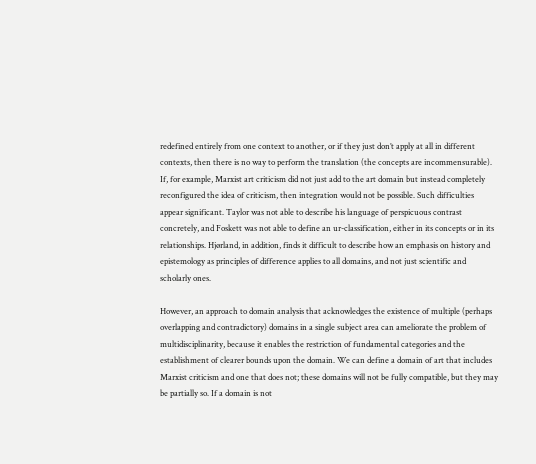redefined entirely from one context to another, or if they just don’t apply at all in different contexts, then there is no way to perform the translation (the concepts are incommensurable). If, for example, Marxist art criticism did not just add to the art domain but instead completely reconfigured the idea of criticism, then integration would not be possible. Such difficulties appear significant. Taylor was not able to describe his language of perspicuous contrast concretely, and Foskett was not able to define an ur-classification, either in its concepts or in its relationships. Hjørland, in addition, finds it difficult to describe how an emphasis on history and epistemology as principles of difference applies to all domains, and not just scientific and scholarly ones.

However, an approach to domain analysis that acknowledges the existence of multiple (perhaps overlapping and contradictory) domains in a single subject area can ameliorate the problem of multidisciplinarity, because it enables the restriction of fundamental categories and the establishment of clearer bounds upon the domain. We can define a domain of art that includes Marxist criticism and one that does not; these domains will not be fully compatible, but they may be partially so. If a domain is not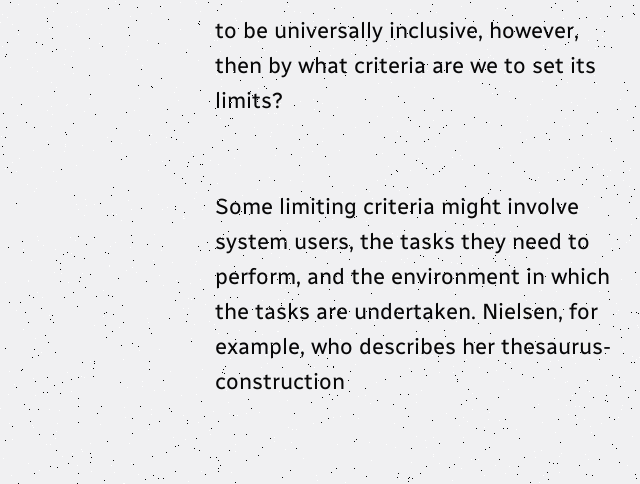to be universally inclusive, however, then by what criteria are we to set its limits?


Some limiting criteria might involve system users, the tasks they need to perform, and the environment in which the tasks are undertaken. Nielsen, for example, who describes her thesaurus-construction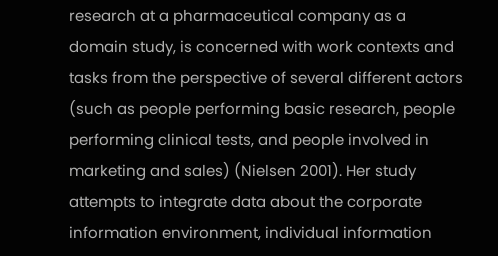research at a pharmaceutical company as a domain study, is concerned with work contexts and tasks from the perspective of several different actors (such as people performing basic research, people performing clinical tests, and people involved in marketing and sales) (Nielsen 2001). Her study attempts to integrate data about the corporate information environment, individual information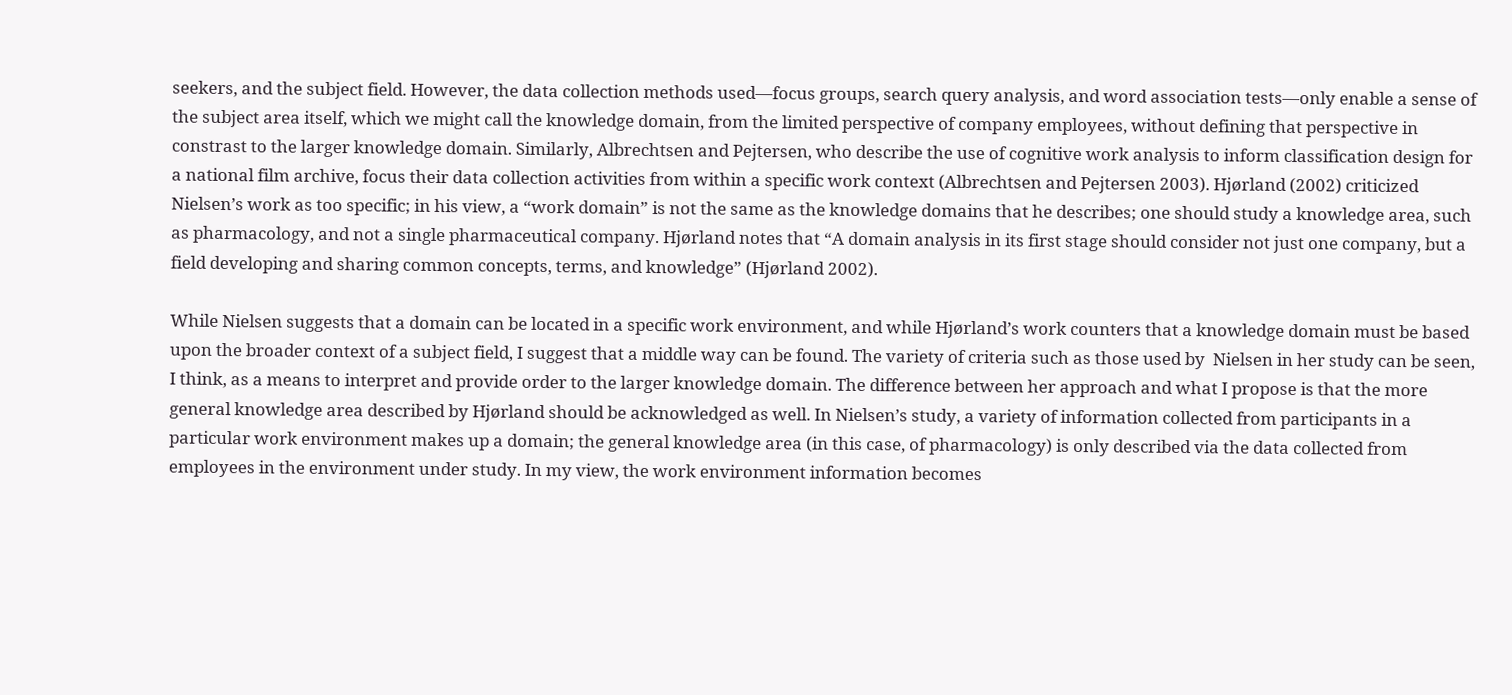seekers, and the subject field. However, the data collection methods used—focus groups, search query analysis, and word association tests—only enable a sense of the subject area itself, which we might call the knowledge domain, from the limited perspective of company employees, without defining that perspective in constrast to the larger knowledge domain. Similarly, Albrechtsen and Pejtersen, who describe the use of cognitive work analysis to inform classification design for a national film archive, focus their data collection activities from within a specific work context (Albrechtsen and Pejtersen 2003). Hjørland (2002) criticized Nielsen’s work as too specific; in his view, a “work domain” is not the same as the knowledge domains that he describes; one should study a knowledge area, such as pharmacology, and not a single pharmaceutical company. Hjørland notes that “A domain analysis in its first stage should consider not just one company, but a field developing and sharing common concepts, terms, and knowledge” (Hjørland 2002).

While Nielsen suggests that a domain can be located in a specific work environment, and while Hjørland’s work counters that a knowledge domain must be based upon the broader context of a subject field, I suggest that a middle way can be found. The variety of criteria such as those used by  Nielsen in her study can be seen, I think, as a means to interpret and provide order to the larger knowledge domain. The difference between her approach and what I propose is that the more general knowledge area described by Hjørland should be acknowledged as well. In Nielsen’s study, a variety of information collected from participants in a particular work environment makes up a domain; the general knowledge area (in this case, of pharmacology) is only described via the data collected from employees in the environment under study. In my view, the work environment information becomes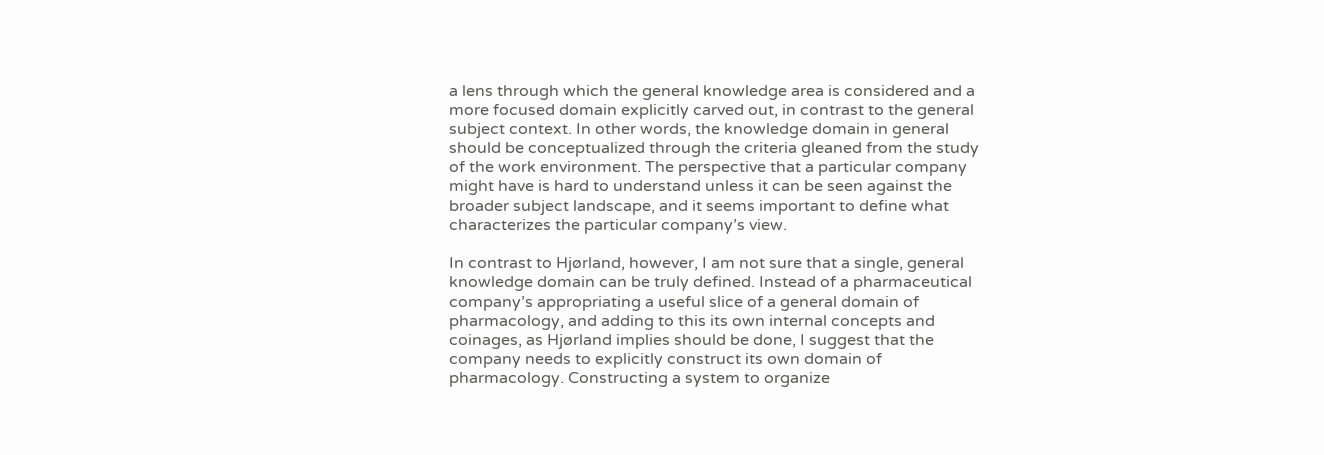a lens through which the general knowledge area is considered and a more focused domain explicitly carved out, in contrast to the general subject context. In other words, the knowledge domain in general should be conceptualized through the criteria gleaned from the study of the work environment. The perspective that a particular company might have is hard to understand unless it can be seen against the broader subject landscape, and it seems important to define what characterizes the particular company’s view.

In contrast to Hjørland, however, I am not sure that a single, general knowledge domain can be truly defined. Instead of a pharmaceutical company’s appropriating a useful slice of a general domain of pharmacology, and adding to this its own internal concepts and coinages, as Hjørland implies should be done, I suggest that the company needs to explicitly construct its own domain of pharmacology. Constructing a system to organize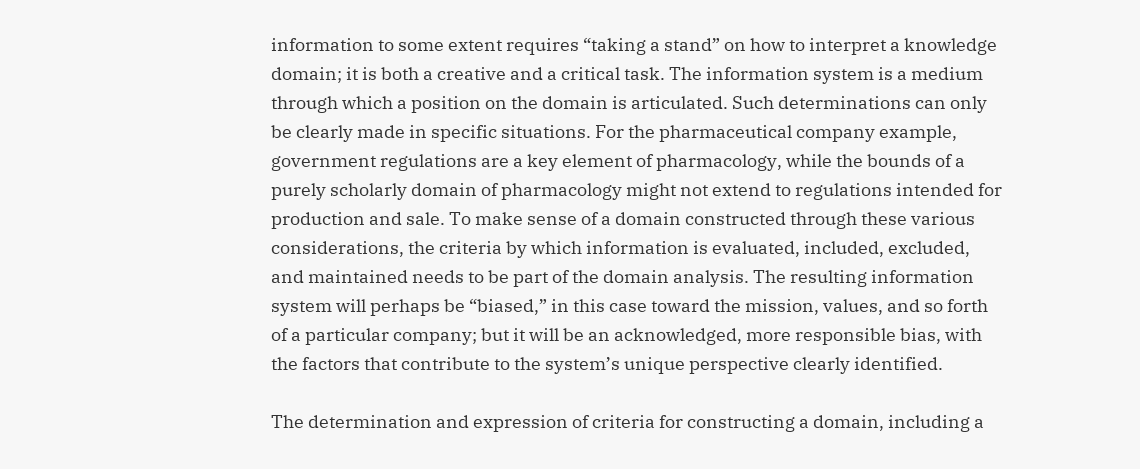information to some extent requires “taking a stand” on how to interpret a knowledge domain; it is both a creative and a critical task. The information system is a medium through which a position on the domain is articulated. Such determinations can only be clearly made in specific situations. For the pharmaceutical company example, government regulations are a key element of pharmacology, while the bounds of a purely scholarly domain of pharmacology might not extend to regulations intended for production and sale. To make sense of a domain constructed through these various considerations, the criteria by which information is evaluated, included, excluded, and maintained needs to be part of the domain analysis. The resulting information system will perhaps be “biased,” in this case toward the mission, values, and so forth of a particular company; but it will be an acknowledged, more responsible bias, with the factors that contribute to the system’s unique perspective clearly identified.

The determination and expression of criteria for constructing a domain, including a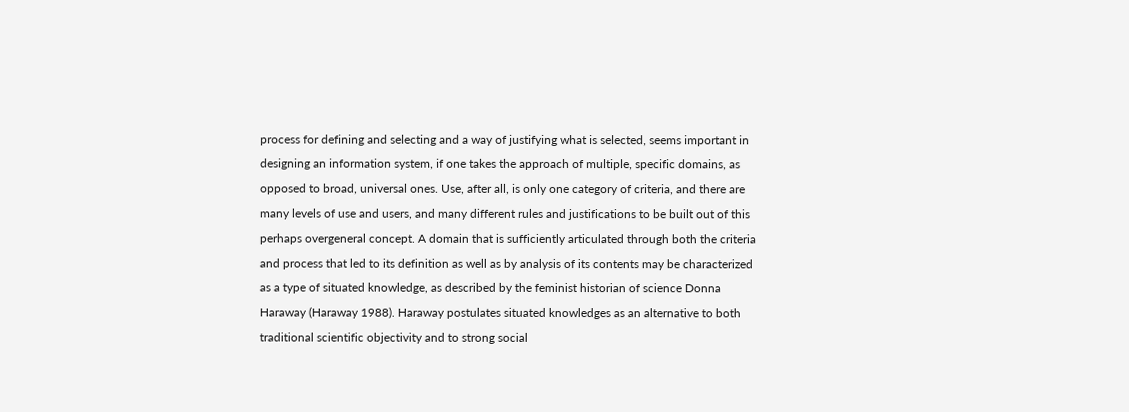process for defining and selecting and a way of justifying what is selected, seems important in designing an information system, if one takes the approach of multiple, specific domains, as opposed to broad, universal ones. Use, after all, is only one category of criteria, and there are many levels of use and users, and many different rules and justifications to be built out of this perhaps overgeneral concept. A domain that is sufficiently articulated through both the criteria and process that led to its definition as well as by analysis of its contents may be characterized as a type of situated knowledge, as described by the feminist historian of science Donna Haraway (Haraway 1988). Haraway postulates situated knowledges as an alternative to both traditional scientific objectivity and to strong social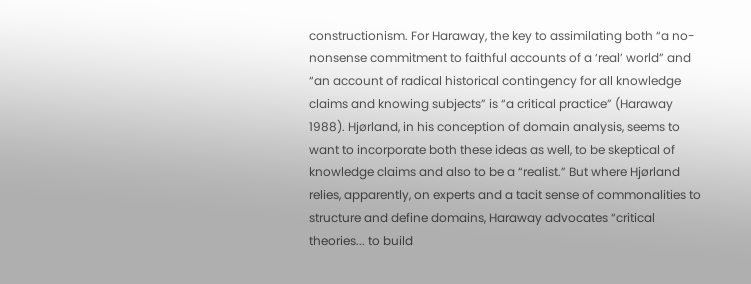constructionism. For Haraway, the key to assimilating both “a no-nonsense commitment to faithful accounts of a ‘real’ world” and “an account of radical historical contingency for all knowledge claims and knowing subjects” is “a critical practice” (Haraway 1988). Hjørland, in his conception of domain analysis, seems to want to incorporate both these ideas as well, to be skeptical of knowledge claims and also to be a “realist.” But where Hjørland relies, apparently, on experts and a tacit sense of commonalities to structure and define domains, Haraway advocates “critical theories... to build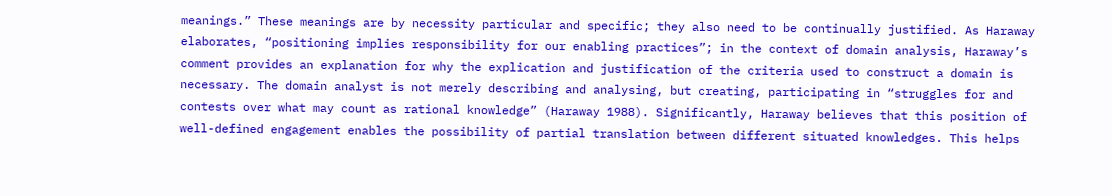meanings.” These meanings are by necessity particular and specific; they also need to be continually justified. As Haraway elaborates, “positioning implies responsibility for our enabling practices”; in the context of domain analysis, Haraway’s comment provides an explanation for why the explication and justification of the criteria used to construct a domain is necessary. The domain analyst is not merely describing and analysing, but creating, participating in “struggles for and contests over what may count as rational knowledge” (Haraway 1988). Significantly, Haraway believes that this position of well-defined engagement enables the possibility of partial translation between different situated knowledges. This helps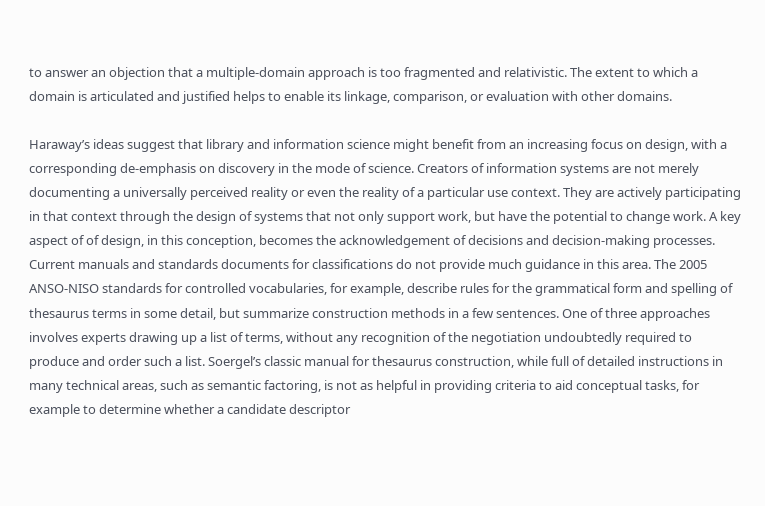to answer an objection that a multiple-domain approach is too fragmented and relativistic. The extent to which a domain is articulated and justified helps to enable its linkage, comparison, or evaluation with other domains.

Haraway’s ideas suggest that library and information science might benefit from an increasing focus on design, with a corresponding de-emphasis on discovery in the mode of science. Creators of information systems are not merely documenting a universally perceived reality or even the reality of a particular use context. They are actively participating in that context through the design of systems that not only support work, but have the potential to change work. A key aspect of of design, in this conception, becomes the acknowledgement of decisions and decision-making processes. Current manuals and standards documents for classifications do not provide much guidance in this area. The 2005 ANSO-NISO standards for controlled vocabularies, for example, describe rules for the grammatical form and spelling of thesaurus terms in some detail, but summarize construction methods in a few sentences. One of three approaches involves experts drawing up a list of terms, without any recognition of the negotiation undoubtedly required to produce and order such a list. Soergel’s classic manual for thesaurus construction, while full of detailed instructions in many technical areas, such as semantic factoring, is not as helpful in providing criteria to aid conceptual tasks, for example to determine whether a candidate descriptor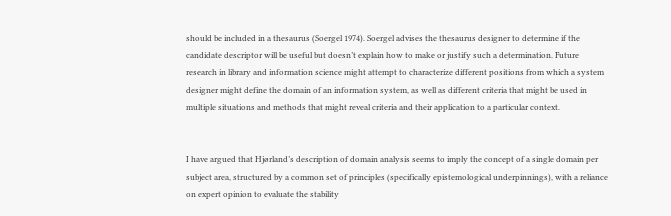should be included in a thesaurus (Soergel 1974). Soergel advises the thesaurus designer to determine if the candidate descriptor will be useful but doesn’t explain how to make or justify such a determination. Future research in library and information science might attempt to characterize different positions from which a system designer might define the domain of an information system, as well as different criteria that might be used in multiple situations and methods that might reveal criteria and their application to a particular context.


I have argued that Hjørland’s description of domain analysis seems to imply the concept of a single domain per subject area, structured by a common set of principles (specifically epistemological underpinnings), with a reliance on expert opinion to evaluate the stability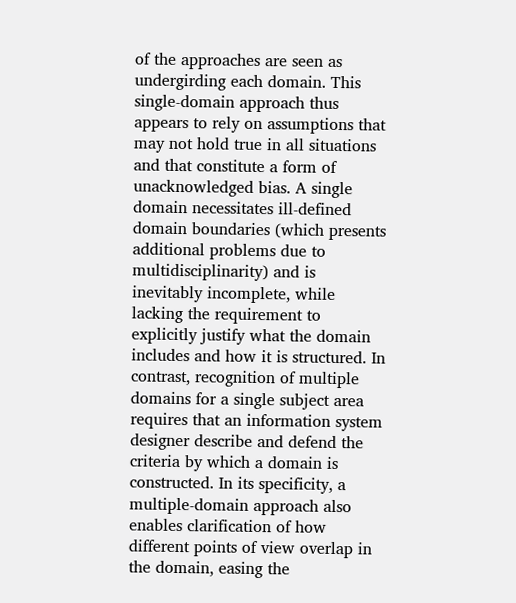of the approaches are seen as undergirding each domain. This single-domain approach thus appears to rely on assumptions that may not hold true in all situations and that constitute a form of unacknowledged bias. A single domain necessitates ill-defined domain boundaries (which presents additional problems due to multidisciplinarity) and is inevitably incomplete, while lacking the requirement to explicitly justify what the domain includes and how it is structured. In contrast, recognition of multiple domains for a single subject area requires that an information system designer describe and defend the criteria by which a domain is constructed. In its specificity, a multiple-domain approach also enables clarification of how different points of view overlap in the domain, easing the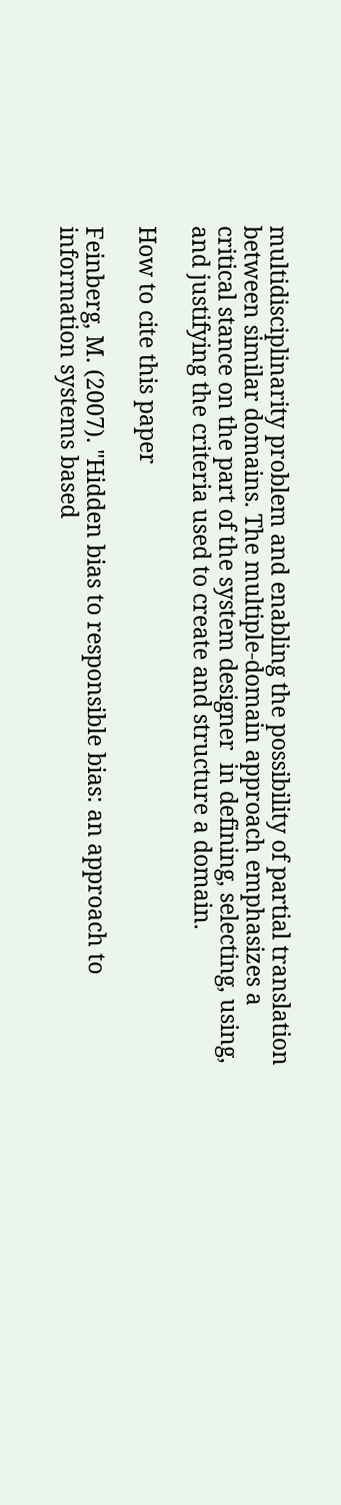multidisciplinarity problem and enabling the possibility of partial translation between similar domains. The multiple-domain approach emphasizes a critical stance on the part of the system designer  in defining, selecting, using, and justifying the criteria used to create and structure a domain.

How to cite this paper

Feinberg, M. (2007). "Hidden bias to responsible bias: an approach to information systems based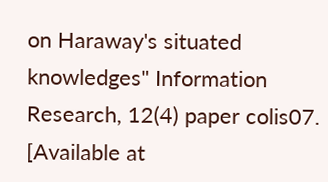on Haraway's situated knowledges" Information Research, 12(4) paper colis07. [Available at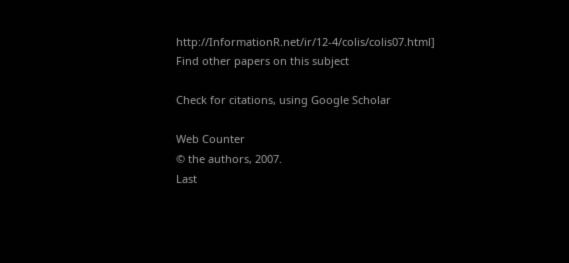http://InformationR.net/ir/12-4/colis/colis07.html]
Find other papers on this subject

Check for citations, using Google Scholar

Web Counter
© the authors, 2007.
Last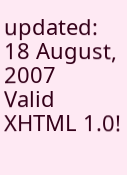updated: 18 August, 2007
Valid XHTML 1.0!